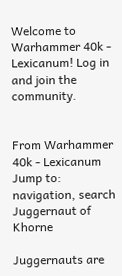Welcome to Warhammer 40k - Lexicanum! Log in and join the community.


From Warhammer 40k - Lexicanum
Jump to: navigation, search
Juggernaut of Khorne

Juggernauts are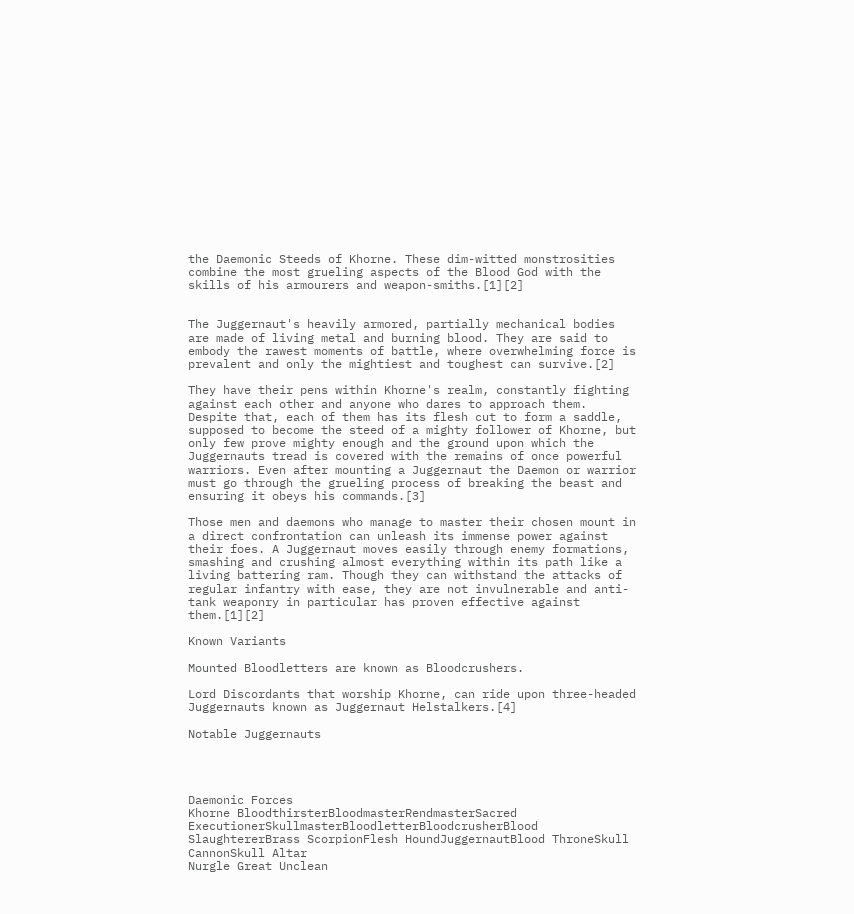the Daemonic Steeds of Khorne. These dim-witted monstrosities combine the most grueling aspects of the Blood God with the skills of his armourers and weapon-smiths.[1][2]


The Juggernaut's heavily armored, partially mechanical bodies are made of living metal and burning blood. They are said to embody the rawest moments of battle, where overwhelming force is prevalent and only the mightiest and toughest can survive.[2]

They have their pens within Khorne's realm, constantly fighting against each other and anyone who dares to approach them. Despite that, each of them has its flesh cut to form a saddle, supposed to become the steed of a mighty follower of Khorne, but only few prove mighty enough and the ground upon which the Juggernauts tread is covered with the remains of once powerful warriors. Even after mounting a Juggernaut the Daemon or warrior must go through the grueling process of breaking the beast and ensuring it obeys his commands.[3]

Those men and daemons who manage to master their chosen mount in a direct confrontation can unleash its immense power against their foes. A Juggernaut moves easily through enemy formations, smashing and crushing almost everything within its path like a living battering ram. Though they can withstand the attacks of regular infantry with ease, they are not invulnerable and anti-tank weaponry in particular has proven effective against them.[1][2]

Known Variants

Mounted Bloodletters are known as Bloodcrushers.

Lord Discordants that worship Khorne, can ride upon three-headed Juggernauts known as Juggernaut Helstalkers.[4]

Notable Juggernauts




Daemonic Forces
Khorne BloodthirsterBloodmasterRendmasterSacred ExecutionerSkullmasterBloodletterBloodcrusherBlood SlaughtererBrass ScorpionFlesh HoundJuggernautBlood ThroneSkull CannonSkull Altar
Nurgle Great Unclean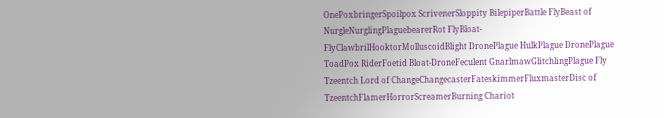OnePoxbringerSpoilpox ScrivenerSloppity BilepiperBattle FlyBeast of NurgleNurglingPlaguebearerRot FlyBloat-FlyClawbrilHooktorMolluscoidBlight DronePlague HulkPlague DronePlague ToadPox RiderFoetid Bloat-DroneFeculent GnarlmawGlitchlingPlague Fly
Tzeentch Lord of ChangeChangecasterFateskimmerFluxmasterDisc of TzeentchFlamerHorrorScreamerBurning Chariot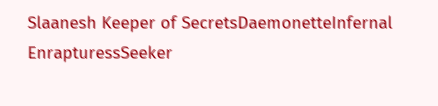Slaanesh Keeper of SecretsDaemonetteInfernal EnrapturessSeeker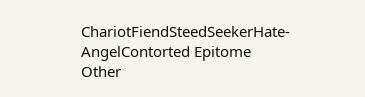ChariotFiendSteedSeekerHate-AngelContorted Epitome
Other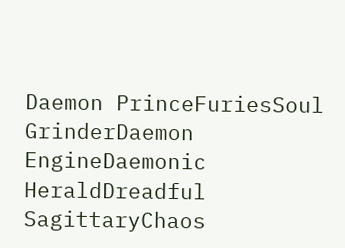Daemon PrinceFuriesSoul GrinderDaemon EngineDaemonic HeraldDreadful SagittaryChaos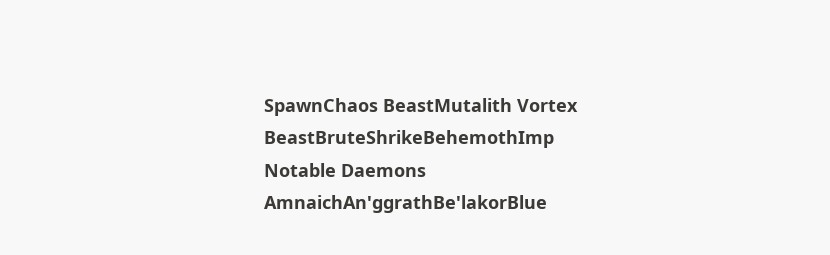SpawnChaos BeastMutalith Vortex BeastBruteShrikeBehemothImp
Notable Daemons AmnaichAn'ggrathBe'lakorBlue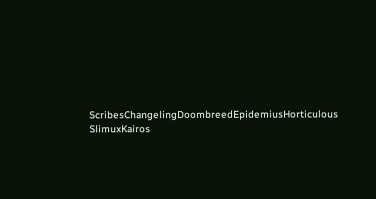ScribesChangelingDoombreedEpidemiusHorticulous SlimuxKairos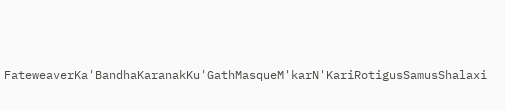FateweaverKa'BandhaKaranakKu'GathMasqueM'karN'KariRotigusSamusShalaxi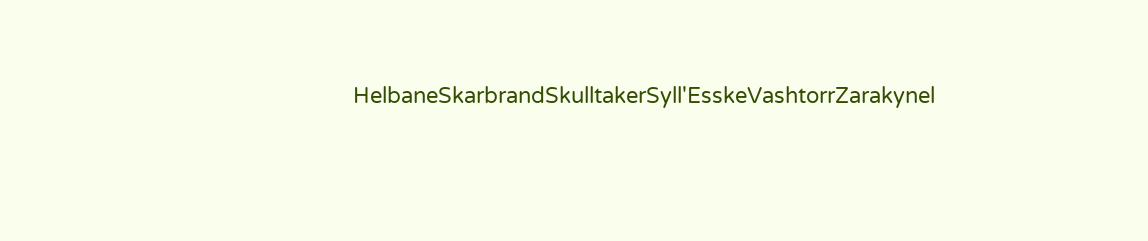HelbaneSkarbrandSkulltakerSyll'EsskeVashtorrZarakynel